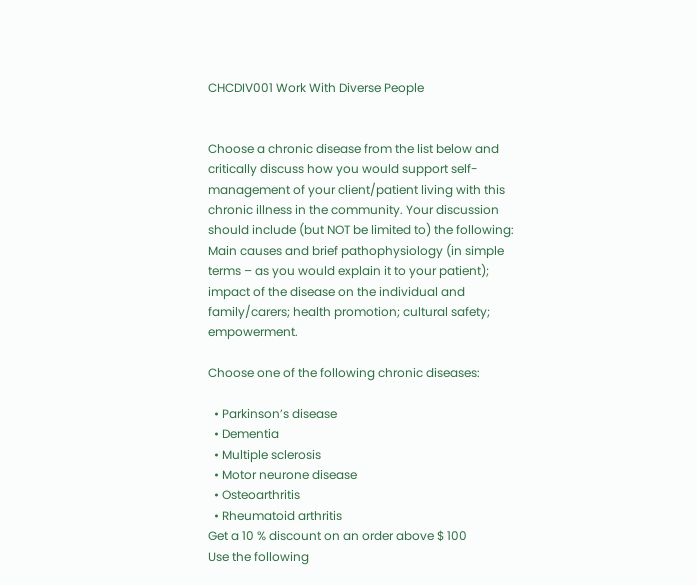CHCDIV001 Work With Diverse People


Choose a chronic disease from the list below and critically discuss how you would support self-management of your client/patient living with this chronic illness in the community. Your discussion should include (but NOT be limited to) the following: Main causes and brief pathophysiology (in simple terms – as you would explain it to your patient); impact of the disease on the individual and family/carers; health promotion; cultural safety; empowerment.

Choose one of the following chronic diseases:

  • Parkinson’s disease
  • Dementia
  • Multiple sclerosis
  • Motor neurone disease
  • Osteoarthritis
  • Rheumatoid arthritis
Get a 10 % discount on an order above $ 100
Use the following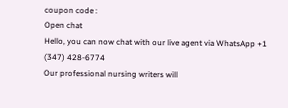coupon code :
Open chat
Hello, you can now chat with our live agent via WhatsApp +1 (347) 428-6774
Our professional nursing writers will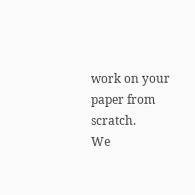work on your paper from scratch.
We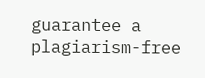guarantee a plagiarism-free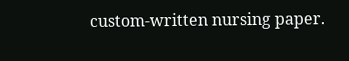custom-written nursing paper.